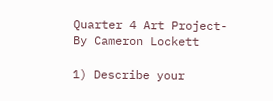Quarter 4 Art Project-By Cameron Lockett

1) Describe your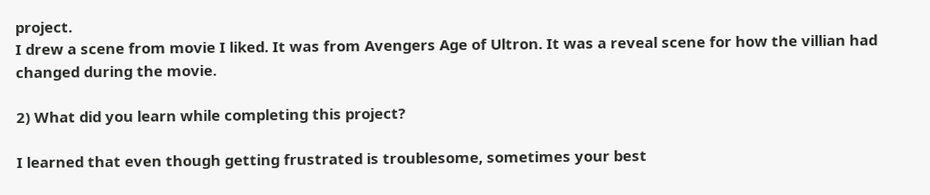project.
I drew a scene from movie I liked. It was from Avengers Age of Ultron. It was a reveal scene for how the villian had changed during the movie.

2) What did you learn while completing this project?

I learned that even though getting frustrated is troublesome, sometimes your best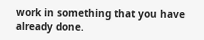work in something that you have already done.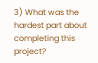3) What was the hardest part about completing this project?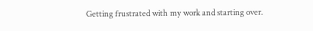Getting frustrated with my work and starting over.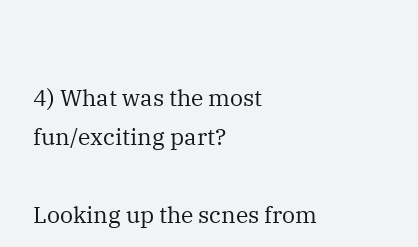4) What was the most fun/exciting part?

Looking up the scnes from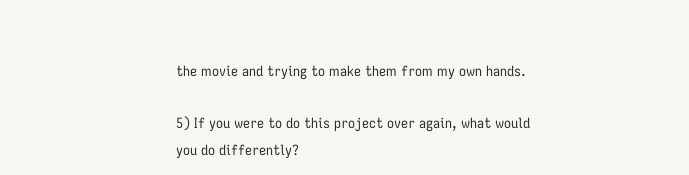the movie and trying to make them from my own hands.

5) If you were to do this project over again, what would you do differently?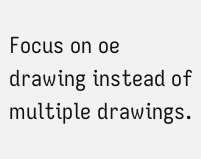Focus on oe drawing instead of multiple drawings.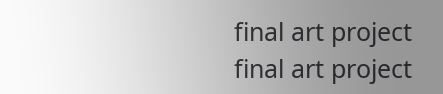final art project
final art project